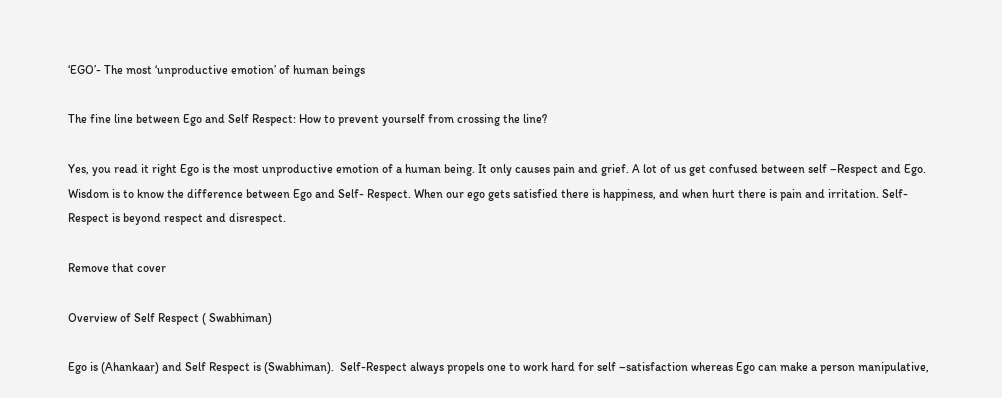‘EGO’- The most ‘unproductive emotion’ of human beings

The fine line between Ego and Self Respect: How to prevent yourself from crossing the line?

Yes, you read it right Ego is the most unproductive emotion of a human being. It only causes pain and grief. A lot of us get confused between self –Respect and Ego. Wisdom is to know the difference between Ego and Self- Respect. When our ego gets satisfied there is happiness, and when hurt there is pain and irritation. Self-Respect is beyond respect and disrespect.

Remove that cover

Overview of Self Respect ( Swabhiman)

Ego is (Ahankaar) and Self Respect is (Swabhiman).  Self-Respect always propels one to work hard for self –satisfaction whereas Ego can make a person manipulative,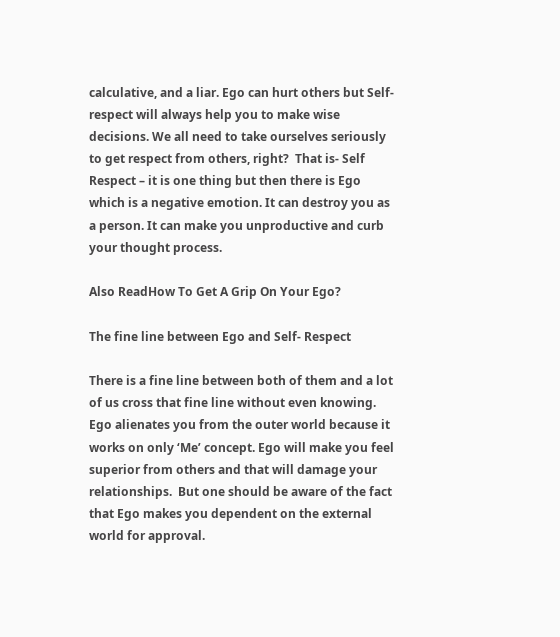calculative, and a liar. Ego can hurt others but Self-respect will always help you to make wise decisions. We all need to take ourselves seriously to get respect from others, right?  That is- Self Respect – it is one thing but then there is Ego which is a negative emotion. It can destroy you as a person. It can make you unproductive and curb your thought process.

Also ReadHow To Get A Grip On Your Ego?

The fine line between Ego and Self- Respect

There is a fine line between both of them and a lot of us cross that fine line without even knowing.  Ego alienates you from the outer world because it works on only ‘Me’ concept. Ego will make you feel superior from others and that will damage your relationships.  But one should be aware of the fact that Ego makes you dependent on the external world for approval.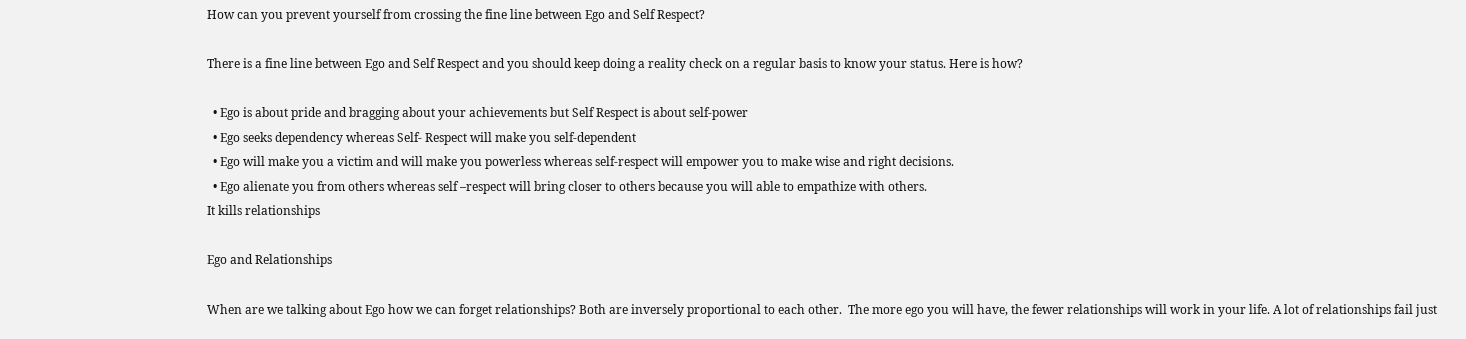How can you prevent yourself from crossing the fine line between Ego and Self Respect?

There is a fine line between Ego and Self Respect and you should keep doing a reality check on a regular basis to know your status. Here is how?

  • Ego is about pride and bragging about your achievements but Self Respect is about self-power
  • Ego seeks dependency whereas Self- Respect will make you self-dependent
  • Ego will make you a victim and will make you powerless whereas self-respect will empower you to make wise and right decisions.
  • Ego alienate you from others whereas self –respect will bring closer to others because you will able to empathize with others.
It kills relationships

Ego and Relationships

When are we talking about Ego how we can forget relationships? Both are inversely proportional to each other.  The more ego you will have, the fewer relationships will work in your life. A lot of relationships fail just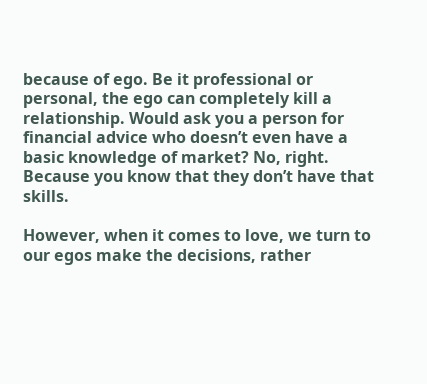because of ego. Be it professional or personal, the ego can completely kill a relationship. Would ask you a person for financial advice who doesn’t even have a basic knowledge of market? No, right. Because you know that they don’t have that skills.

However, when it comes to love, we turn to our egos make the decisions, rather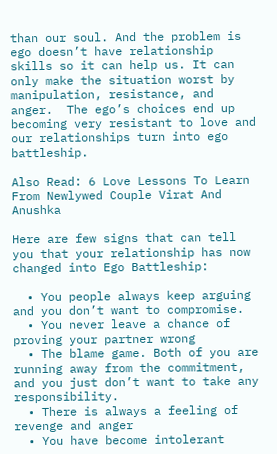than our soul. And the problem is ego doesn’t have relationship skills so it can help us. It can only make the situation worst by manipulation, resistance, and anger.  The ego’s choices end up becoming very resistant to love and our relationships turn into ego battleship.

Also Read: 6 Love Lessons To Learn From Newlywed Couple Virat And Anushka

Here are few signs that can tell you that your relationship has now changed into Ego Battleship:

  • You people always keep arguing and you don’t want to compromise.
  • You never leave a chance of proving your partner wrong
  • The blame game. Both of you are running away from the commitment, and you just don’t want to take any responsibility.
  • There is always a feeling of revenge and anger
  • You have become intolerant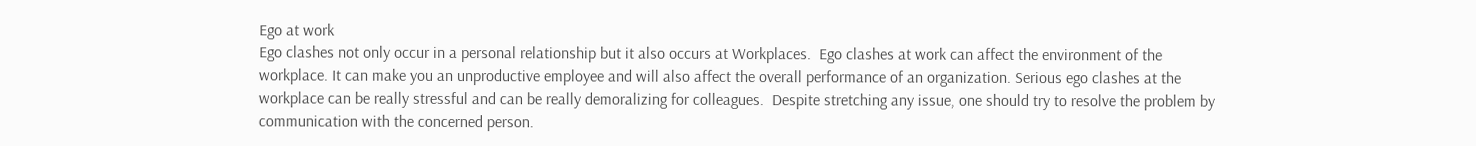Ego at work
Ego clashes not only occur in a personal relationship but it also occurs at Workplaces.  Ego clashes at work can affect the environment of the workplace. It can make you an unproductive employee and will also affect the overall performance of an organization. Serious ego clashes at the workplace can be really stressful and can be really demoralizing for colleagues.  Despite stretching any issue, one should try to resolve the problem by communication with the concerned person.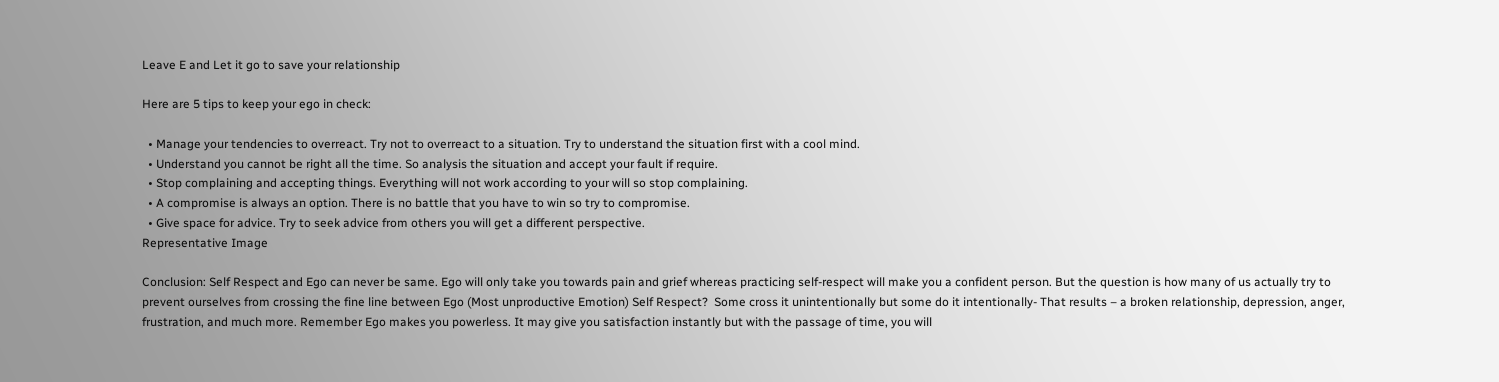Leave E and Let it go to save your relationship

Here are 5 tips to keep your ego in check:

  • Manage your tendencies to overreact. Try not to overreact to a situation. Try to understand the situation first with a cool mind.
  • Understand you cannot be right all the time. So analysis the situation and accept your fault if require.
  • Stop complaining and accepting things. Everything will not work according to your will so stop complaining.
  • A compromise is always an option. There is no battle that you have to win so try to compromise.
  • Give space for advice. Try to seek advice from others you will get a different perspective.
Representative Image

Conclusion: Self Respect and Ego can never be same. Ego will only take you towards pain and grief whereas practicing self-respect will make you a confident person. But the question is how many of us actually try to prevent ourselves from crossing the fine line between Ego (Most unproductive Emotion) Self Respect?  Some cross it unintentionally but some do it intentionally- That results – a broken relationship, depression, anger, frustration, and much more. Remember Ego makes you powerless. It may give you satisfaction instantly but with the passage of time, you will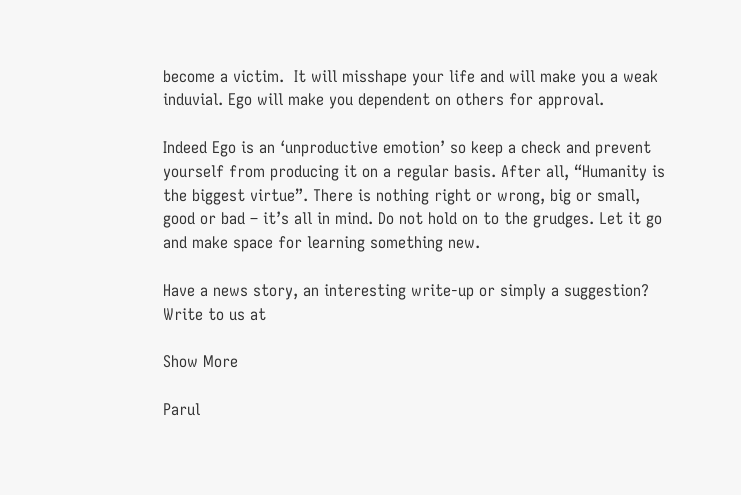become a victim.  It will misshape your life and will make you a weak induvial. Ego will make you dependent on others for approval.

Indeed Ego is an ‘unproductive emotion’ so keep a check and prevent yourself from producing it on a regular basis. After all, “Humanity is the biggest virtue”. There is nothing right or wrong, big or small, good or bad – it’s all in mind. Do not hold on to the grudges. Let it go and make space for learning something new.

Have a news story, an interesting write-up or simply a suggestion? Write to us at

Show More

Parul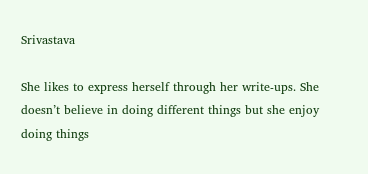Srivastava

She likes to express herself through her write-ups. She doesn’t believe in doing different things but she enjoy doing things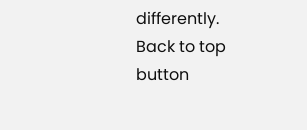differently.
Back to top button